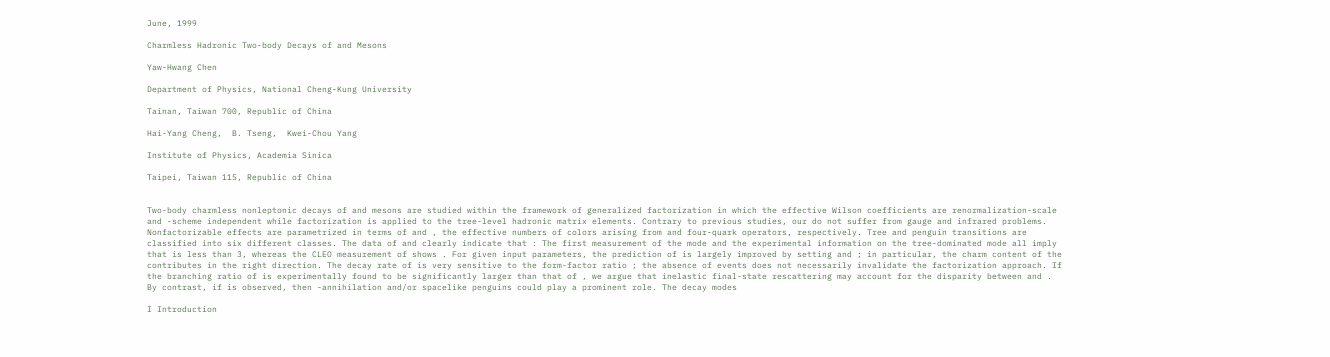June, 1999

Charmless Hadronic Two-body Decays of and Mesons

Yaw-Hwang Chen

Department of Physics, National Cheng-Kung University

Tainan, Taiwan 700, Republic of China

Hai-Yang Cheng,  B. Tseng,  Kwei-Chou Yang

Institute of Physics, Academia Sinica

Taipei, Taiwan 115, Republic of China


Two-body charmless nonleptonic decays of and mesons are studied within the framework of generalized factorization in which the effective Wilson coefficients are renormalization-scale and -scheme independent while factorization is applied to the tree-level hadronic matrix elements. Contrary to previous studies, our do not suffer from gauge and infrared problems. Nonfactorizable effects are parametrized in terms of and , the effective numbers of colors arising from and four-quark operators, respectively. Tree and penguin transitions are classified into six different classes. The data of and clearly indicate that : The first measurement of the mode and the experimental information on the tree-dominated mode all imply that is less than 3, whereas the CLEO measurement of shows . For given input parameters, the prediction of is largely improved by setting and ; in particular, the charm content of the contributes in the right direction. The decay rate of is very sensitive to the form-factor ratio ; the absence of events does not necessarily invalidate the factorization approach. If the branching ratio of is experimentally found to be significantly larger than that of , we argue that inelastic final-state rescattering may account for the disparity between and . By contrast, if is observed, then -annihilation and/or spacelike penguins could play a prominent role. The decay modes

I Introduction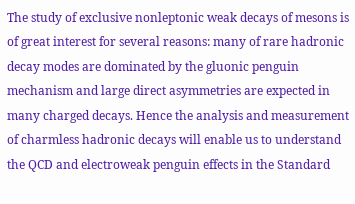The study of exclusive nonleptonic weak decays of mesons is of great interest for several reasons: many of rare hadronic decay modes are dominated by the gluonic penguin mechanism and large direct asymmetries are expected in many charged decays. Hence the analysis and measurement of charmless hadronic decays will enable us to understand the QCD and electroweak penguin effects in the Standard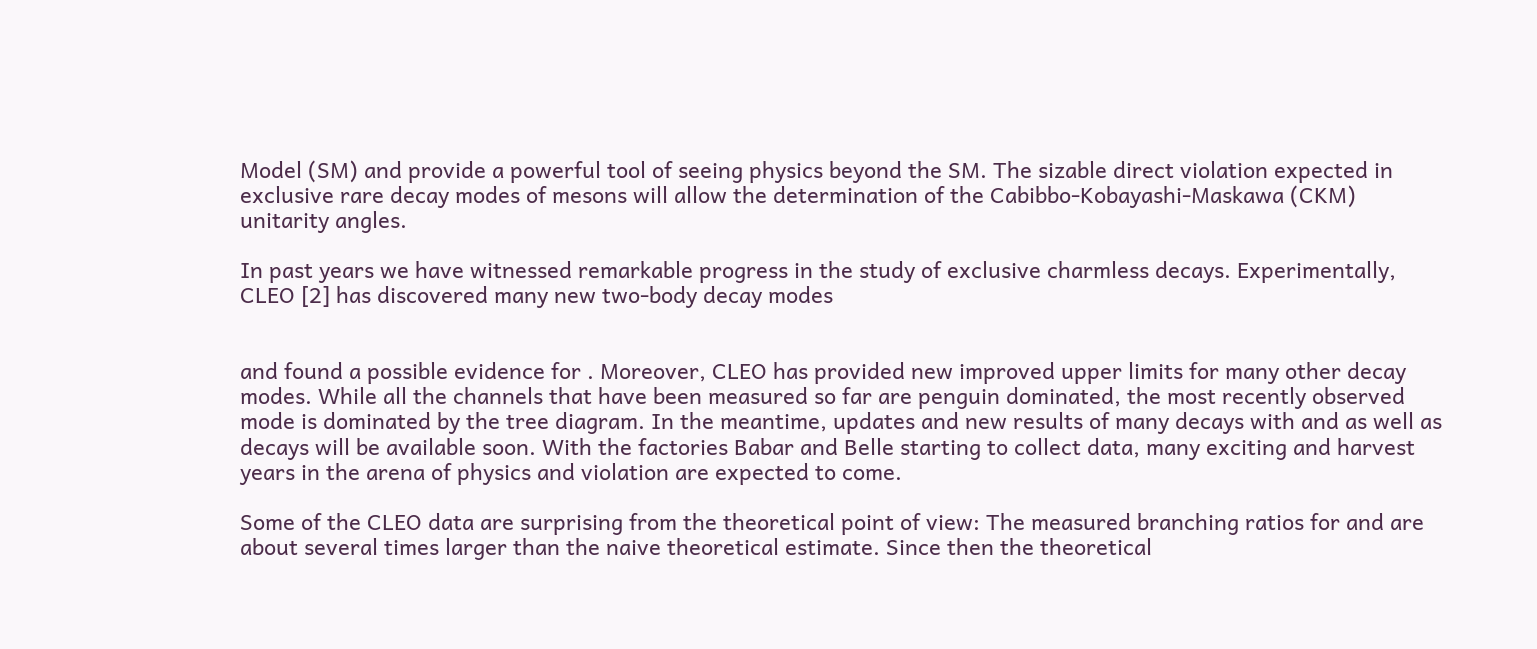Model (SM) and provide a powerful tool of seeing physics beyond the SM. The sizable direct violation expected in exclusive rare decay modes of mesons will allow the determination of the Cabibbo-Kobayashi-Maskawa (CKM) unitarity angles.

In past years we have witnessed remarkable progress in the study of exclusive charmless decays. Experimentally, CLEO [2] has discovered many new two-body decay modes


and found a possible evidence for . Moreover, CLEO has provided new improved upper limits for many other decay modes. While all the channels that have been measured so far are penguin dominated, the most recently observed mode is dominated by the tree diagram. In the meantime, updates and new results of many decays with and as well as decays will be available soon. With the factories Babar and Belle starting to collect data, many exciting and harvest years in the arena of physics and violation are expected to come.

Some of the CLEO data are surprising from the theoretical point of view: The measured branching ratios for and are about several times larger than the naive theoretical estimate. Since then the theoretical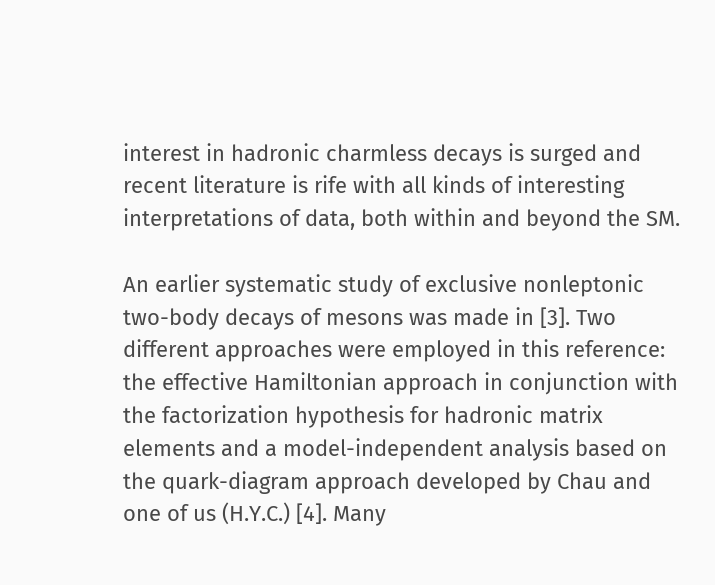interest in hadronic charmless decays is surged and recent literature is rife with all kinds of interesting interpretations of data, both within and beyond the SM.

An earlier systematic study of exclusive nonleptonic two-body decays of mesons was made in [3]. Two different approaches were employed in this reference: the effective Hamiltonian approach in conjunction with the factorization hypothesis for hadronic matrix elements and a model-independent analysis based on the quark-diagram approach developed by Chau and one of us (H.Y.C.) [4]. Many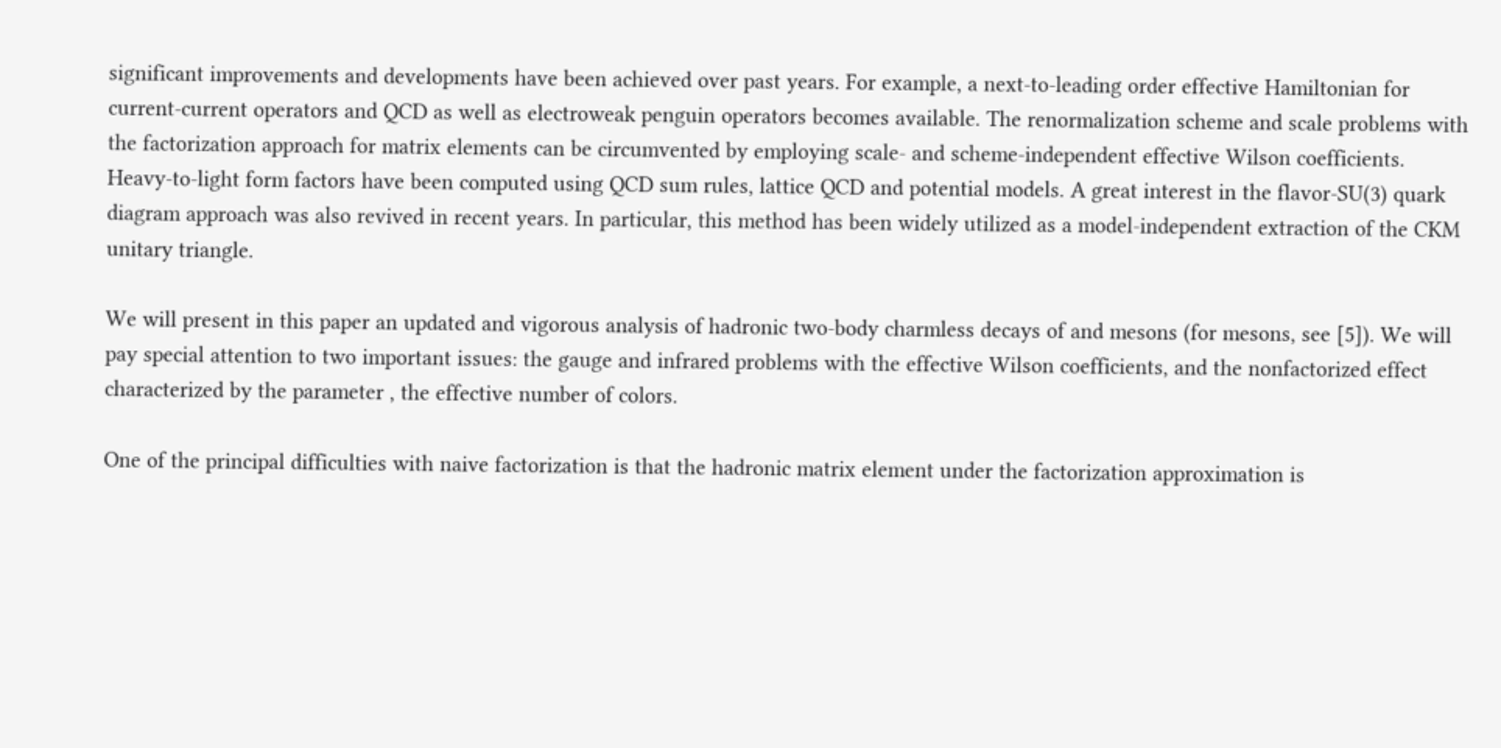significant improvements and developments have been achieved over past years. For example, a next-to-leading order effective Hamiltonian for current-current operators and QCD as well as electroweak penguin operators becomes available. The renormalization scheme and scale problems with the factorization approach for matrix elements can be circumvented by employing scale- and scheme-independent effective Wilson coefficients. Heavy-to-light form factors have been computed using QCD sum rules, lattice QCD and potential models. A great interest in the flavor-SU(3) quark diagram approach was also revived in recent years. In particular, this method has been widely utilized as a model-independent extraction of the CKM unitary triangle.

We will present in this paper an updated and vigorous analysis of hadronic two-body charmless decays of and mesons (for mesons, see [5]). We will pay special attention to two important issues: the gauge and infrared problems with the effective Wilson coefficients, and the nonfactorized effect characterized by the parameter , the effective number of colors.

One of the principal difficulties with naive factorization is that the hadronic matrix element under the factorization approximation is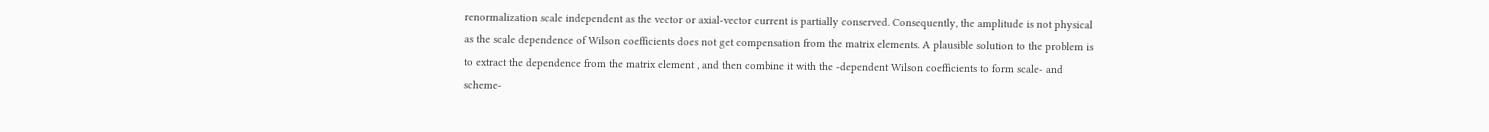renormalization scale independent as the vector or axial-vector current is partially conserved. Consequently, the amplitude is not physical as the scale dependence of Wilson coefficients does not get compensation from the matrix elements. A plausible solution to the problem is to extract the dependence from the matrix element , and then combine it with the -dependent Wilson coefficients to form scale- and scheme-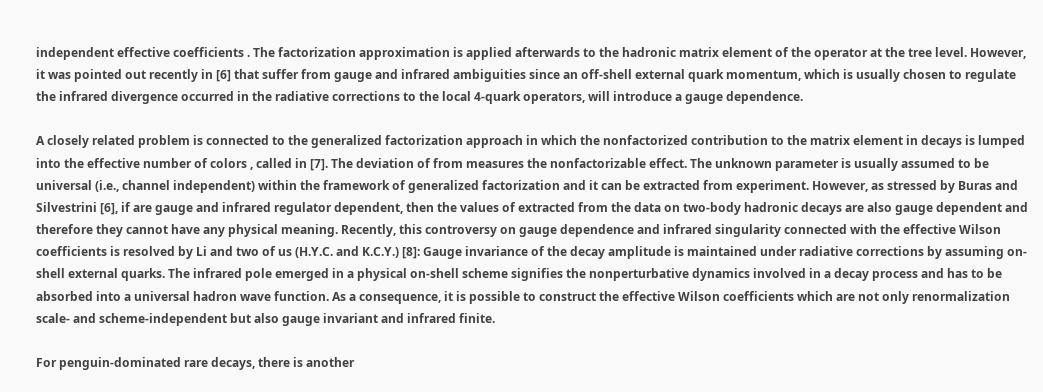independent effective coefficients . The factorization approximation is applied afterwards to the hadronic matrix element of the operator at the tree level. However, it was pointed out recently in [6] that suffer from gauge and infrared ambiguities since an off-shell external quark momentum, which is usually chosen to regulate the infrared divergence occurred in the radiative corrections to the local 4-quark operators, will introduce a gauge dependence.

A closely related problem is connected to the generalized factorization approach in which the nonfactorized contribution to the matrix element in decays is lumped into the effective number of colors , called in [7]. The deviation of from measures the nonfactorizable effect. The unknown parameter is usually assumed to be universal (i.e., channel independent) within the framework of generalized factorization and it can be extracted from experiment. However, as stressed by Buras and Silvestrini [6], if are gauge and infrared regulator dependent, then the values of extracted from the data on two-body hadronic decays are also gauge dependent and therefore they cannot have any physical meaning. Recently, this controversy on gauge dependence and infrared singularity connected with the effective Wilson coefficients is resolved by Li and two of us (H.Y.C. and K.C.Y.) [8]: Gauge invariance of the decay amplitude is maintained under radiative corrections by assuming on-shell external quarks. The infrared pole emerged in a physical on-shell scheme signifies the nonperturbative dynamics involved in a decay process and has to be absorbed into a universal hadron wave function. As a consequence, it is possible to construct the effective Wilson coefficients which are not only renormalization scale- and scheme-independent but also gauge invariant and infrared finite.

For penguin-dominated rare decays, there is another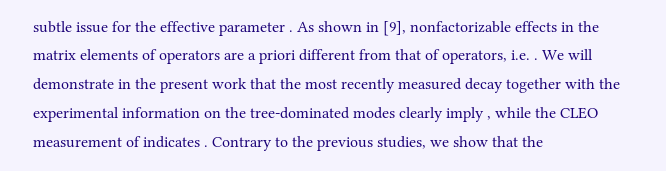subtle issue for the effective parameter . As shown in [9], nonfactorizable effects in the matrix elements of operators are a priori different from that of operators, i.e. . We will demonstrate in the present work that the most recently measured decay together with the experimental information on the tree-dominated modes clearly imply , while the CLEO measurement of indicates . Contrary to the previous studies, we show that the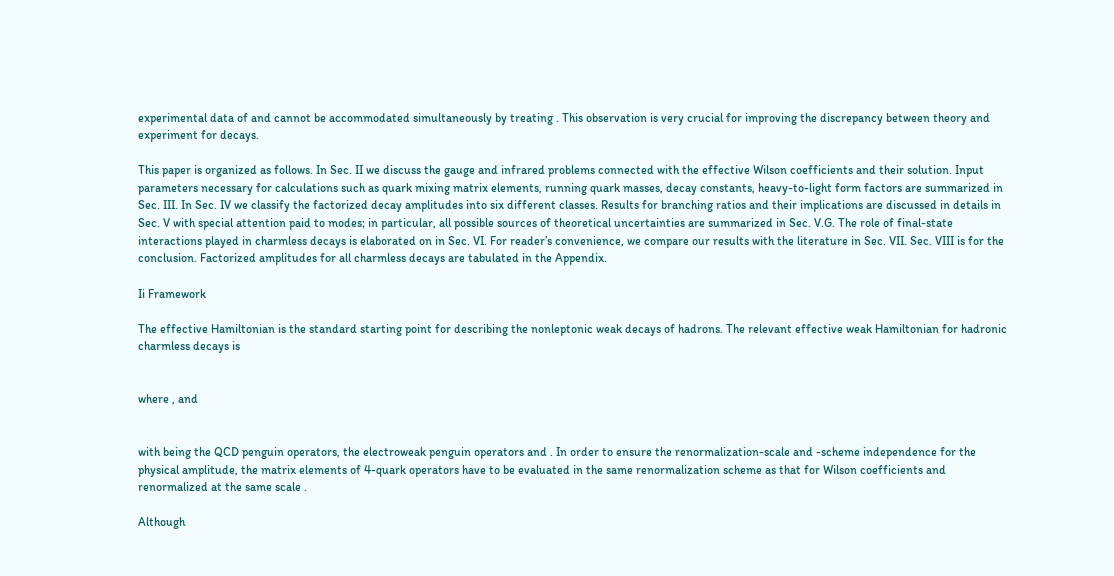experimental data of and cannot be accommodated simultaneously by treating . This observation is very crucial for improving the discrepancy between theory and experiment for decays.

This paper is organized as follows. In Sec. II we discuss the gauge and infrared problems connected with the effective Wilson coefficients and their solution. Input parameters necessary for calculations such as quark mixing matrix elements, running quark masses, decay constants, heavy-to-light form factors are summarized in Sec. III. In Sec. IV we classify the factorized decay amplitudes into six different classes. Results for branching ratios and their implications are discussed in details in Sec. V with special attention paid to modes; in particular, all possible sources of theoretical uncertainties are summarized in Sec. V.G. The role of final-state interactions played in charmless decays is elaborated on in Sec. VI. For reader’s convenience, we compare our results with the literature in Sec. VII. Sec. VIII is for the conclusion. Factorized amplitudes for all charmless decays are tabulated in the Appendix.

Ii Framework

The effective Hamiltonian is the standard starting point for describing the nonleptonic weak decays of hadrons. The relevant effective weak Hamiltonian for hadronic charmless decays is


where , and


with being the QCD penguin operators, the electroweak penguin operators and . In order to ensure the renormalization-scale and -scheme independence for the physical amplitude, the matrix elements of 4-quark operators have to be evaluated in the same renormalization scheme as that for Wilson coefficients and renormalized at the same scale .

Although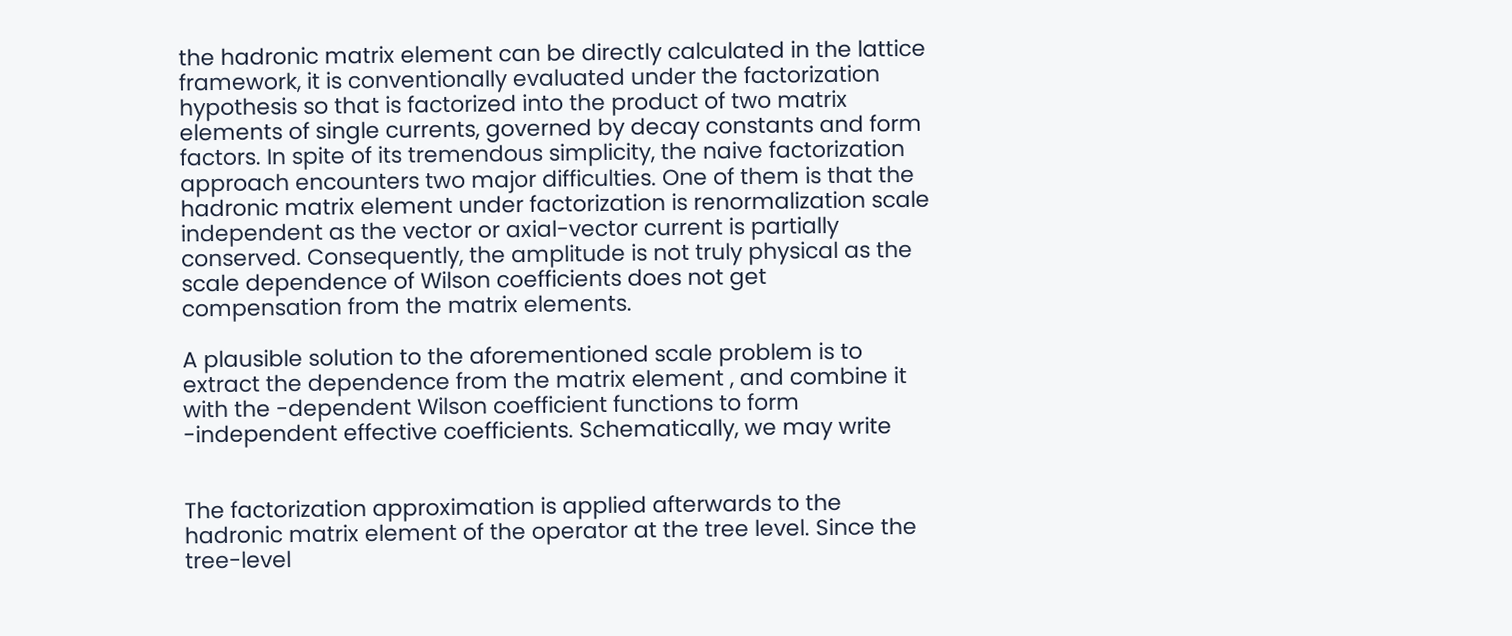the hadronic matrix element can be directly calculated in the lattice framework, it is conventionally evaluated under the factorization hypothesis so that is factorized into the product of two matrix elements of single currents, governed by decay constants and form factors. In spite of its tremendous simplicity, the naive factorization approach encounters two major difficulties. One of them is that the hadronic matrix element under factorization is renormalization scale independent as the vector or axial-vector current is partially conserved. Consequently, the amplitude is not truly physical as the scale dependence of Wilson coefficients does not get compensation from the matrix elements.

A plausible solution to the aforementioned scale problem is to extract the dependence from the matrix element , and combine it with the -dependent Wilson coefficient functions to form -independent effective coefficients. Schematically, we may write


The factorization approximation is applied afterwards to the hadronic matrix element of the operator at the tree level. Since the tree-level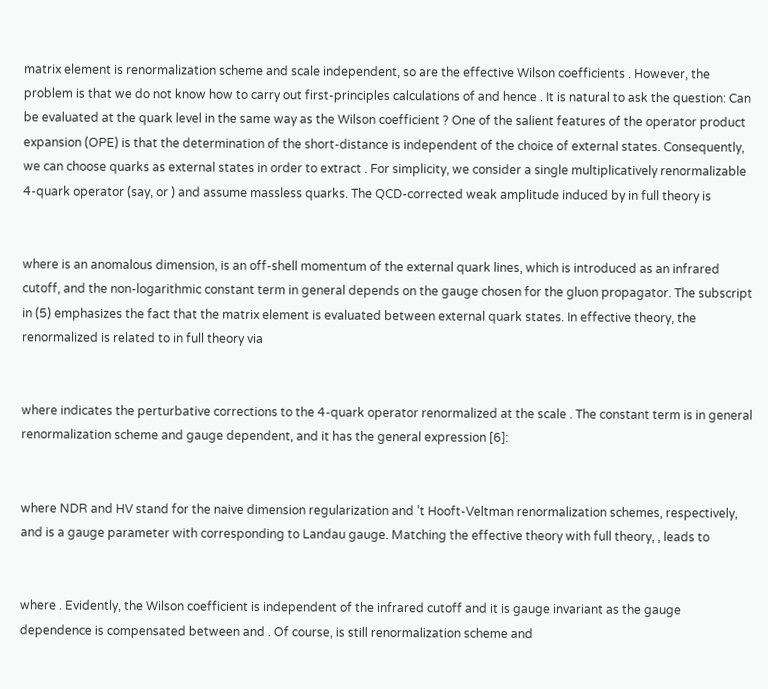matrix element is renormalization scheme and scale independent, so are the effective Wilson coefficients . However, the problem is that we do not know how to carry out first-principles calculations of and hence . It is natural to ask the question: Can be evaluated at the quark level in the same way as the Wilson coefficient ? One of the salient features of the operator product expansion (OPE) is that the determination of the short-distance is independent of the choice of external states. Consequently, we can choose quarks as external states in order to extract . For simplicity, we consider a single multiplicatively renormalizable 4-quark operator (say, or ) and assume massless quarks. The QCD-corrected weak amplitude induced by in full theory is


where is an anomalous dimension, is an off-shell momentum of the external quark lines, which is introduced as an infrared cutoff, and the non-logarithmic constant term in general depends on the gauge chosen for the gluon propagator. The subscript in (5) emphasizes the fact that the matrix element is evaluated between external quark states. In effective theory, the renormalized is related to in full theory via


where indicates the perturbative corrections to the 4-quark operator renormalized at the scale . The constant term is in general renormalization scheme and gauge dependent, and it has the general expression [6]:


where NDR and HV stand for the naive dimension regularization and ’t Hooft-Veltman renormalization schemes, respectively, and is a gauge parameter with corresponding to Landau gauge. Matching the effective theory with full theory, , leads to


where . Evidently, the Wilson coefficient is independent of the infrared cutoff and it is gauge invariant as the gauge dependence is compensated between and . Of course, is still renormalization scheme and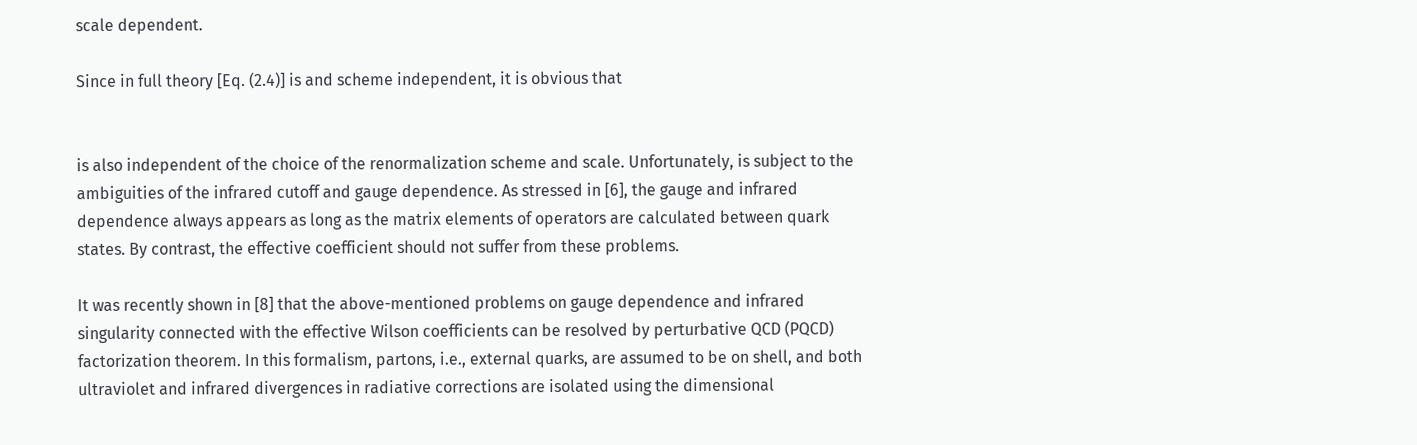scale dependent.

Since in full theory [Eq. (2.4)] is and scheme independent, it is obvious that


is also independent of the choice of the renormalization scheme and scale. Unfortunately, is subject to the ambiguities of the infrared cutoff and gauge dependence. As stressed in [6], the gauge and infrared dependence always appears as long as the matrix elements of operators are calculated between quark states. By contrast, the effective coefficient should not suffer from these problems.

It was recently shown in [8] that the above-mentioned problems on gauge dependence and infrared singularity connected with the effective Wilson coefficients can be resolved by perturbative QCD (PQCD) factorization theorem. In this formalism, partons, i.e., external quarks, are assumed to be on shell, and both ultraviolet and infrared divergences in radiative corrections are isolated using the dimensional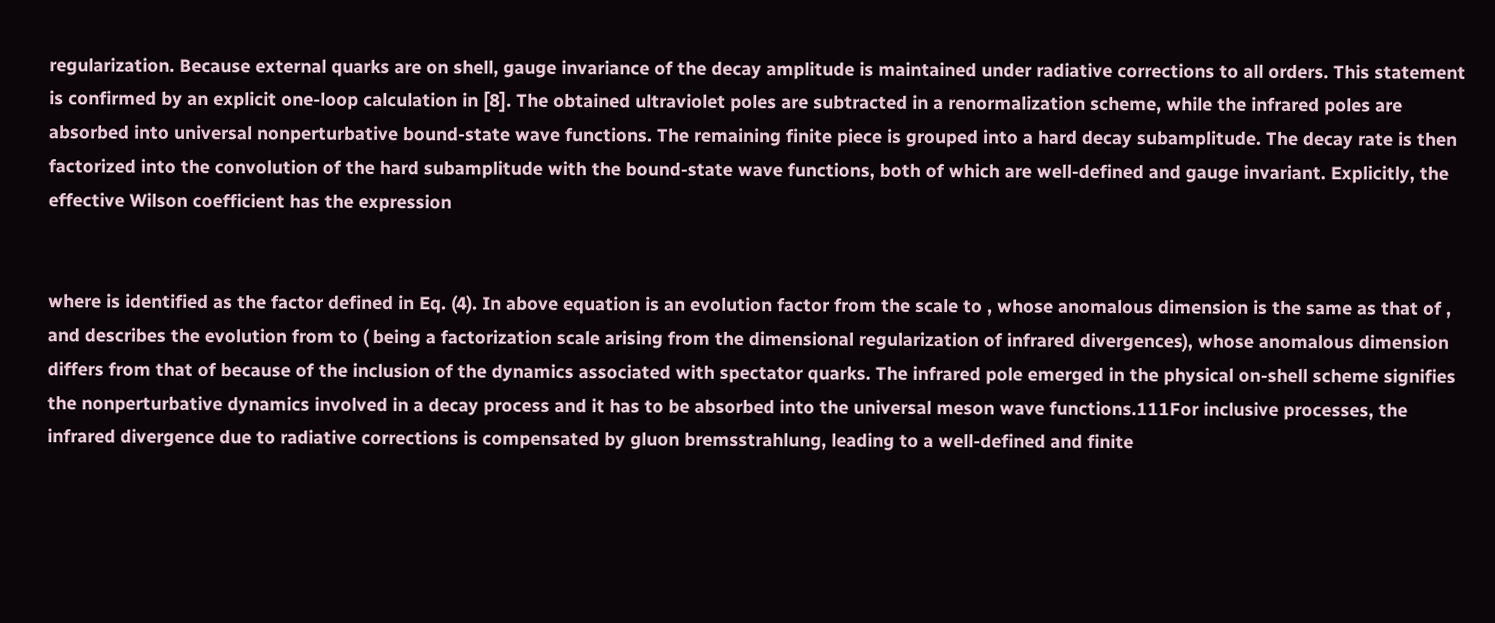regularization. Because external quarks are on shell, gauge invariance of the decay amplitude is maintained under radiative corrections to all orders. This statement is confirmed by an explicit one-loop calculation in [8]. The obtained ultraviolet poles are subtracted in a renormalization scheme, while the infrared poles are absorbed into universal nonperturbative bound-state wave functions. The remaining finite piece is grouped into a hard decay subamplitude. The decay rate is then factorized into the convolution of the hard subamplitude with the bound-state wave functions, both of which are well-defined and gauge invariant. Explicitly, the effective Wilson coefficient has the expression


where is identified as the factor defined in Eq. (4). In above equation is an evolution factor from the scale to , whose anomalous dimension is the same as that of , and describes the evolution from to ( being a factorization scale arising from the dimensional regularization of infrared divergences), whose anomalous dimension differs from that of because of the inclusion of the dynamics associated with spectator quarks. The infrared pole emerged in the physical on-shell scheme signifies the nonperturbative dynamics involved in a decay process and it has to be absorbed into the universal meson wave functions.111For inclusive processes, the infrared divergence due to radiative corrections is compensated by gluon bremsstrahlung, leading to a well-defined and finite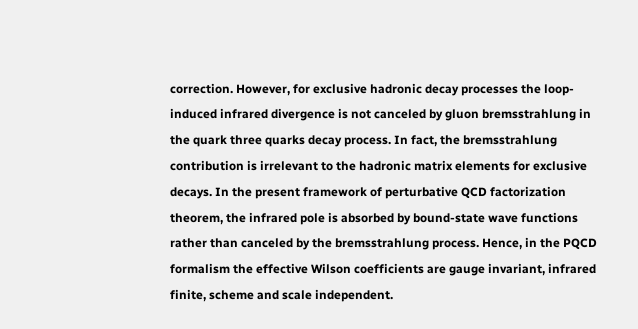correction. However, for exclusive hadronic decay processes the loop-induced infrared divergence is not canceled by gluon bremsstrahlung in the quark three quarks decay process. In fact, the bremsstrahlung contribution is irrelevant to the hadronic matrix elements for exclusive decays. In the present framework of perturbative QCD factorization theorem, the infrared pole is absorbed by bound-state wave functions rather than canceled by the bremsstrahlung process. Hence, in the PQCD formalism the effective Wilson coefficients are gauge invariant, infrared finite, scheme and scale independent.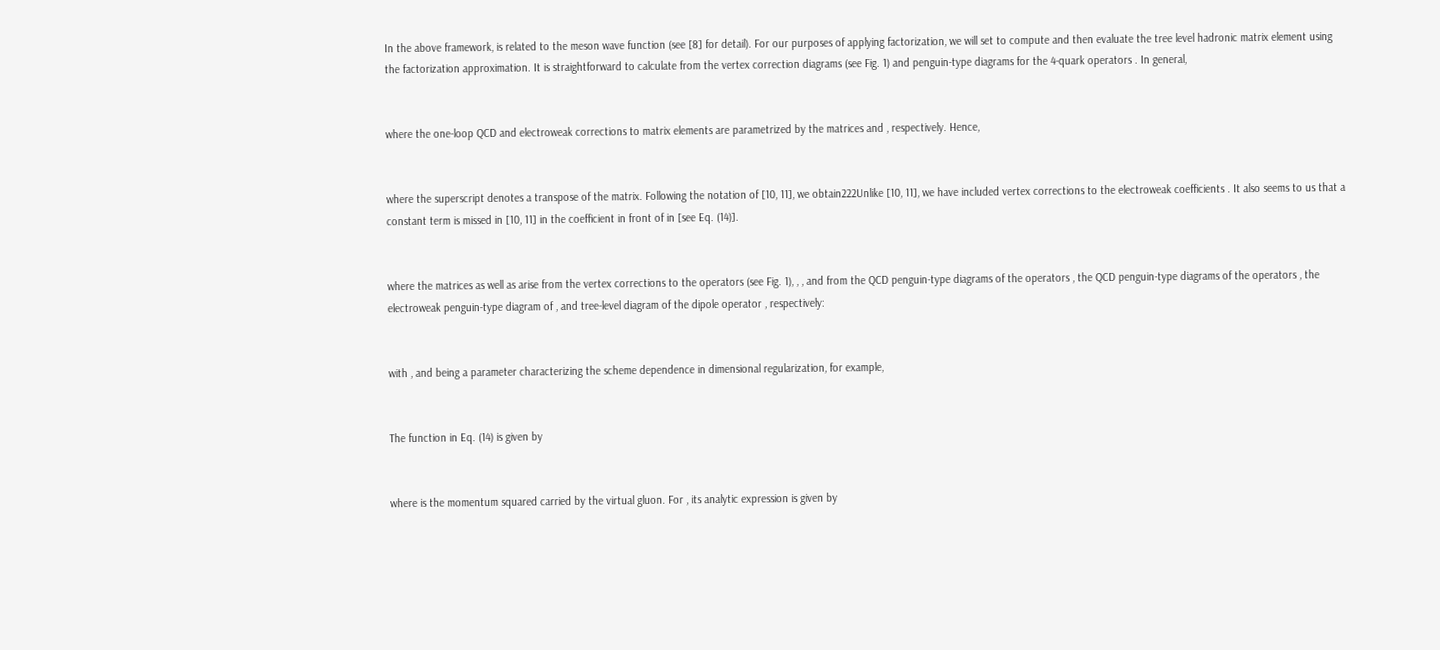In the above framework, is related to the meson wave function (see [8] for detail). For our purposes of applying factorization, we will set to compute and then evaluate the tree level hadronic matrix element using the factorization approximation. It is straightforward to calculate from the vertex correction diagrams (see Fig. 1) and penguin-type diagrams for the 4-quark operators . In general,


where the one-loop QCD and electroweak corrections to matrix elements are parametrized by the matrices and , respectively. Hence,


where the superscript denotes a transpose of the matrix. Following the notation of [10, 11], we obtain222Unlike [10, 11], we have included vertex corrections to the electroweak coefficients . It also seems to us that a constant term is missed in [10, 11] in the coefficient in front of in [see Eq. (14)].


where the matrices as well as arise from the vertex corrections to the operators (see Fig. 1), , , and from the QCD penguin-type diagrams of the operators , the QCD penguin-type diagrams of the operators , the electroweak penguin-type diagram of , and tree-level diagram of the dipole operator , respectively:


with , and being a parameter characterizing the scheme dependence in dimensional regularization, for example,


The function in Eq. (14) is given by


where is the momentum squared carried by the virtual gluon. For , its analytic expression is given by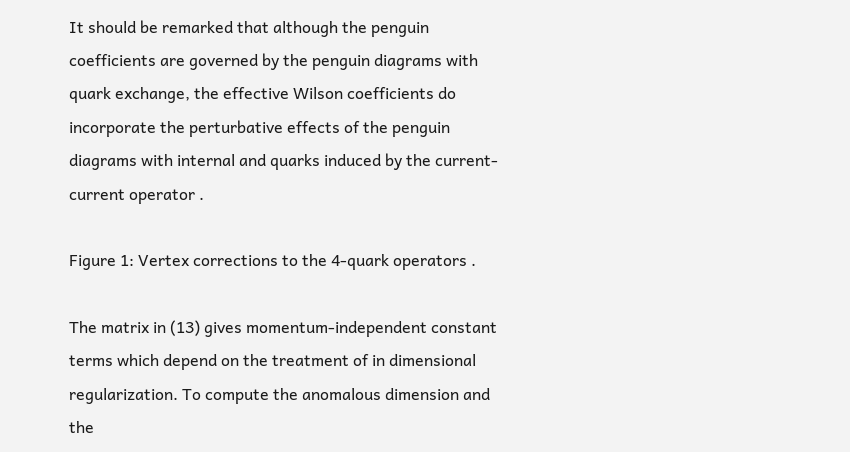It should be remarked that although the penguin coefficients are governed by the penguin diagrams with quark exchange, the effective Wilson coefficients do incorporate the perturbative effects of the penguin diagrams with internal and quarks induced by the current-current operator .

Figure 1: Vertex corrections to the 4-quark operators .

The matrix in (13) gives momentum-independent constant terms which depend on the treatment of in dimensional regularization. To compute the anomalous dimension and the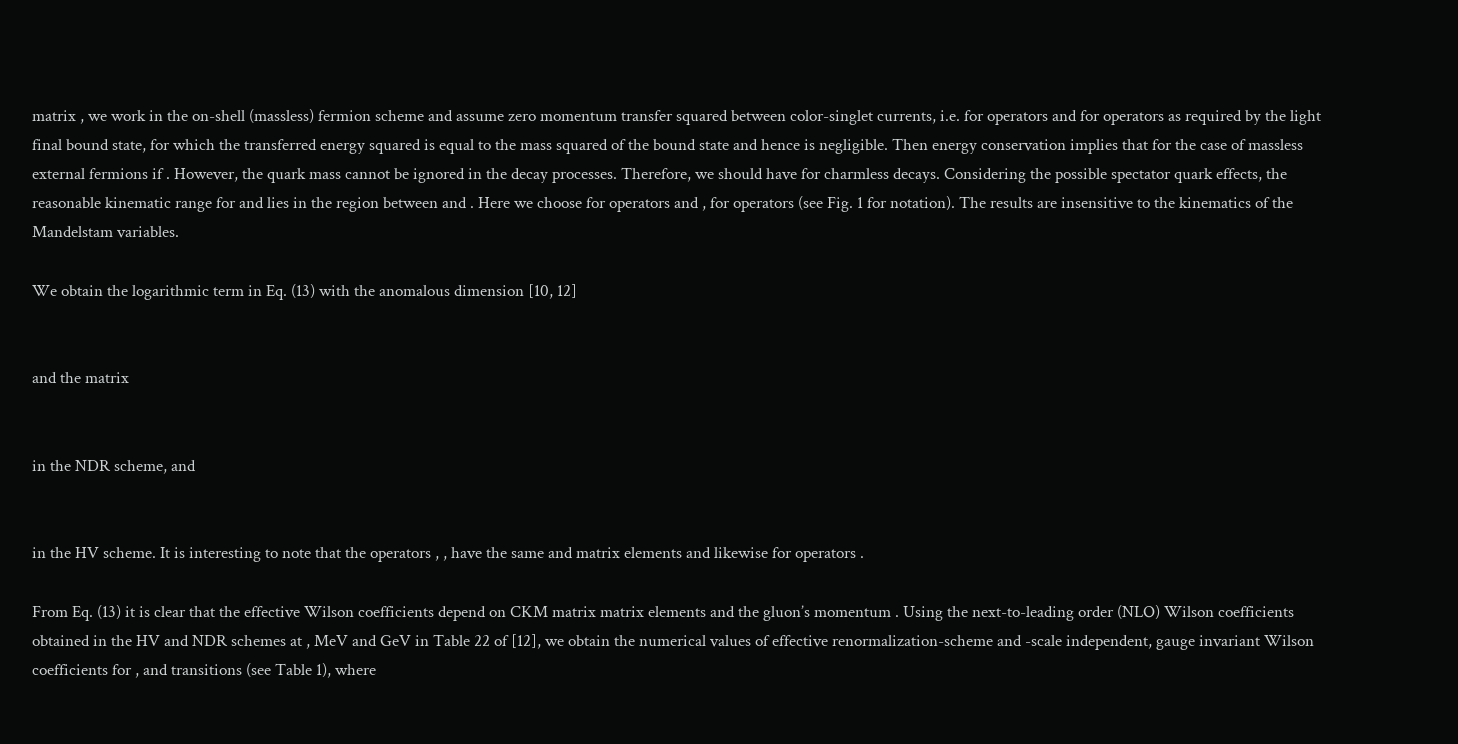matrix , we work in the on-shell (massless) fermion scheme and assume zero momentum transfer squared between color-singlet currents, i.e. for operators and for operators as required by the light final bound state, for which the transferred energy squared is equal to the mass squared of the bound state and hence is negligible. Then energy conservation implies that for the case of massless external fermions if . However, the quark mass cannot be ignored in the decay processes. Therefore, we should have for charmless decays. Considering the possible spectator quark effects, the reasonable kinematic range for and lies in the region between and . Here we choose for operators and , for operators (see Fig. 1 for notation). The results are insensitive to the kinematics of the Mandelstam variables.

We obtain the logarithmic term in Eq. (13) with the anomalous dimension [10, 12]


and the matrix


in the NDR scheme, and


in the HV scheme. It is interesting to note that the operators , , have the same and matrix elements and likewise for operators .

From Eq. (13) it is clear that the effective Wilson coefficients depend on CKM matrix matrix elements and the gluon’s momentum . Using the next-to-leading order (NLO) Wilson coefficients obtained in the HV and NDR schemes at , MeV and GeV in Table 22 of [12], we obtain the numerical values of effective renormalization-scheme and -scale independent, gauge invariant Wilson coefficients for , and transitions (see Table 1), where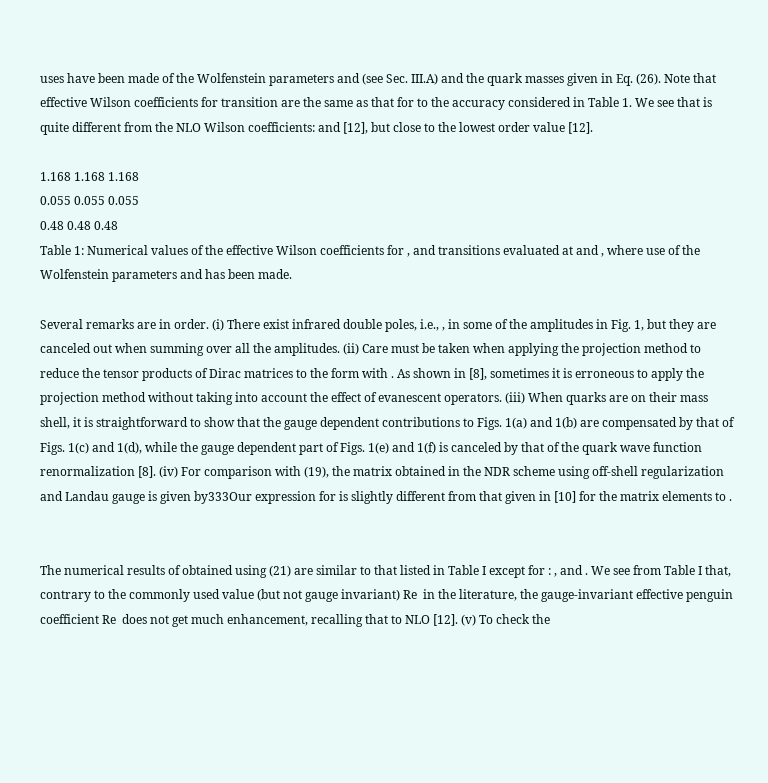uses have been made of the Wolfenstein parameters and (see Sec. III.A) and the quark masses given in Eq. (26). Note that effective Wilson coefficients for transition are the same as that for to the accuracy considered in Table 1. We see that is quite different from the NLO Wilson coefficients: and [12], but close to the lowest order value [12].

1.168 1.168 1.168
0.055 0.055 0.055
0.48 0.48 0.48
Table 1: Numerical values of the effective Wilson coefficients for , and transitions evaluated at and , where use of the Wolfenstein parameters and has been made.

Several remarks are in order. (i) There exist infrared double poles, i.e., , in some of the amplitudes in Fig. 1, but they are canceled out when summing over all the amplitudes. (ii) Care must be taken when applying the projection method to reduce the tensor products of Dirac matrices to the form with . As shown in [8], sometimes it is erroneous to apply the projection method without taking into account the effect of evanescent operators. (iii) When quarks are on their mass shell, it is straightforward to show that the gauge dependent contributions to Figs. 1(a) and 1(b) are compensated by that of Figs. 1(c) and 1(d), while the gauge dependent part of Figs. 1(e) and 1(f) is canceled by that of the quark wave function renormalization [8]. (iv) For comparison with (19), the matrix obtained in the NDR scheme using off-shell regularization and Landau gauge is given by333Our expression for is slightly different from that given in [10] for the matrix elements to .


The numerical results of obtained using (21) are similar to that listed in Table I except for : , and . We see from Table I that, contrary to the commonly used value (but not gauge invariant) Re  in the literature, the gauge-invariant effective penguin coefficient Re  does not get much enhancement, recalling that to NLO [12]. (v) To check the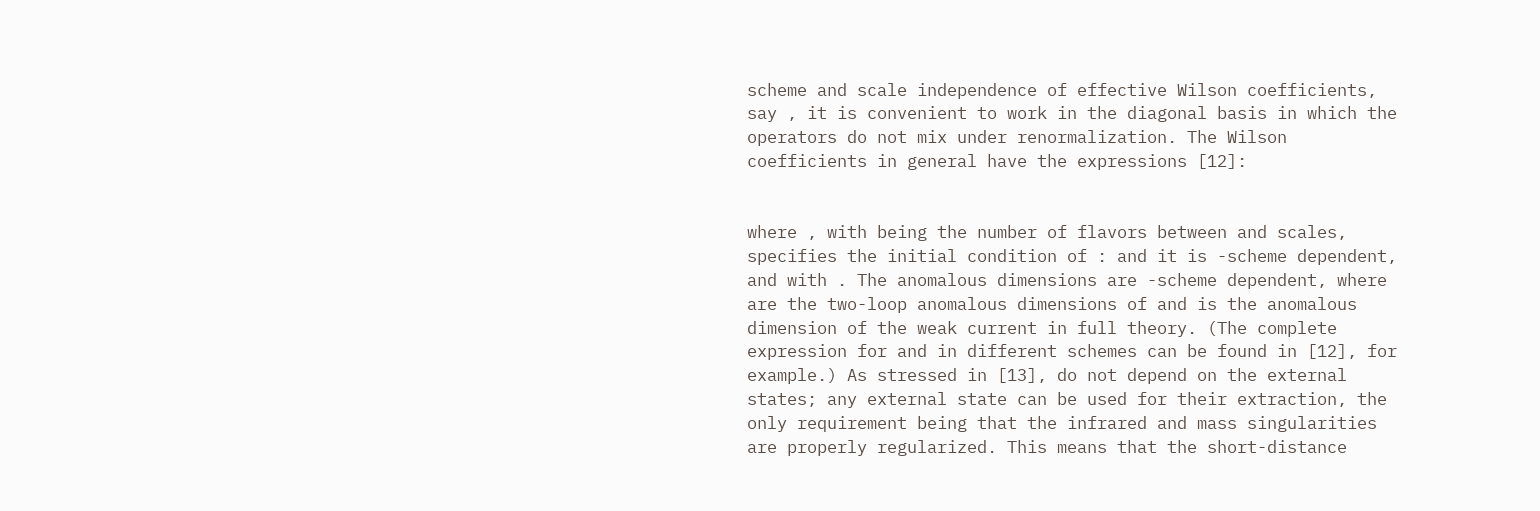scheme and scale independence of effective Wilson coefficients, say , it is convenient to work in the diagonal basis in which the operators do not mix under renormalization. The Wilson coefficients in general have the expressions [12]:


where , with being the number of flavors between and scales, specifies the initial condition of : and it is -scheme dependent, and with . The anomalous dimensions are -scheme dependent, where are the two-loop anomalous dimensions of and is the anomalous dimension of the weak current in full theory. (The complete expression for and in different schemes can be found in [12], for example.) As stressed in [13], do not depend on the external states; any external state can be used for their extraction, the only requirement being that the infrared and mass singularities are properly regularized. This means that the short-distance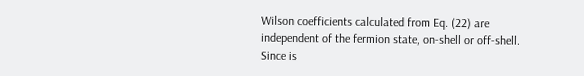Wilson coefficients calculated from Eq. (22) are independent of the fermion state, on-shell or off-shell. Since is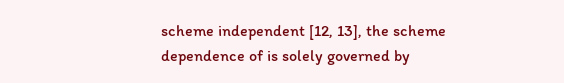scheme independent [12, 13], the scheme dependence of is solely governed by